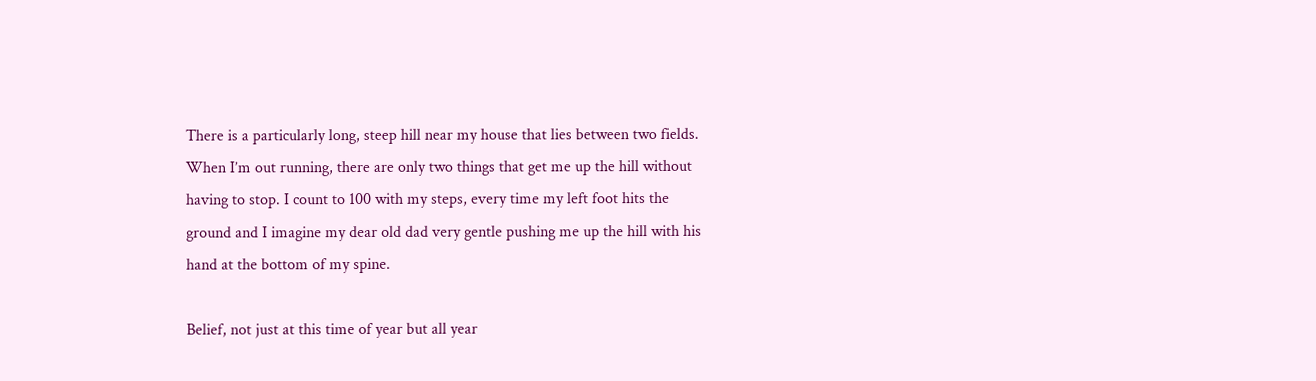There is a particularly long, steep hill near my house that lies between two fields. When I’m out running, there are only two things that get me up the hill without having to stop. I count to 100 with my steps, every time my left foot hits the ground and I imagine my dear old dad very gentle pushing me up the hill with his hand at the bottom of my spine.

Belief, not just at this time of year but all year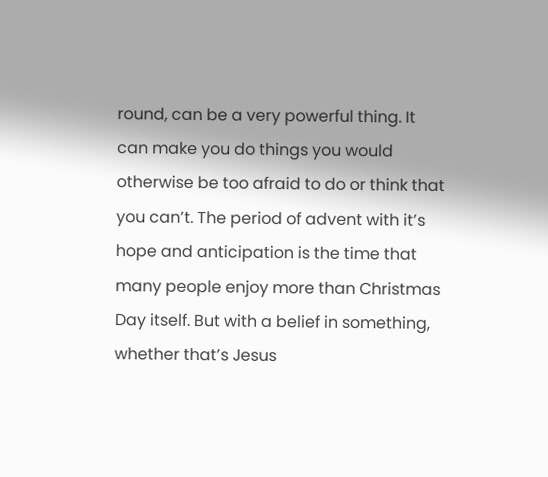round, can be a very powerful thing. It can make you do things you would otherwise be too afraid to do or think that you can’t. The period of advent with it’s hope and anticipation is the time that many people enjoy more than Christmas Day itself. But with a belief in something, whether that’s Jesus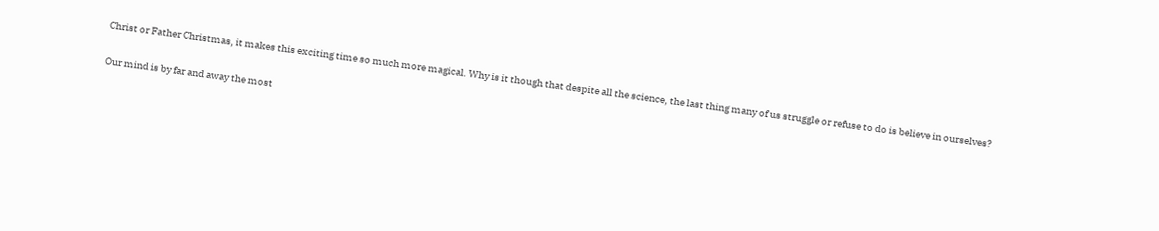Christ or Father Christmas, it makes this exciting time so much more magical. Why is it though that despite all the science, the last thing many of us struggle or refuse to do is believe in ourselves?

Our mind is by far and away the most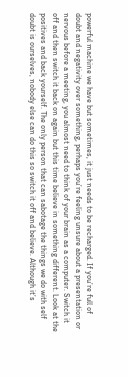powerful machine we have but sometimes, it just needs to be recharged. If you’re full of doubt and negativity over something, perhaps you’re feeling unsure about a presentation or nervous before a meeting, you almost need to think of your brain as a computer. Switch it off and then switch it back on again but this time believe in something different. Look at the positives and back yourself. The only person that can sabotage the things we do with self doubt is ourselves, nobody else can do this so switch it off and believe. Although it’s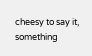cheesy to say it, something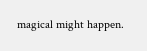magical might happen.